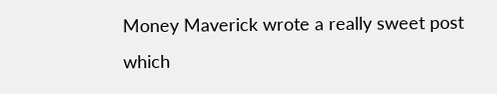Money Maverick wrote a really sweet post which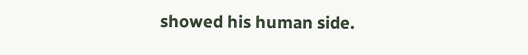showed his human side.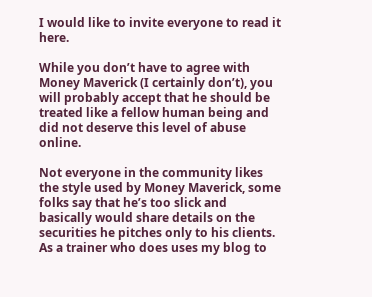I would like to invite everyone to read it here.

While you don’t have to agree with Money Maverick (I certainly don’t), you will probably accept that he should be treated like a fellow human being and did not deserve this level of abuse online.

Not everyone in the community likes the style used by Money Maverick, some folks say that he’s too slick and basically would share details on the securities he pitches only to his clients. As a trainer who does uses my blog to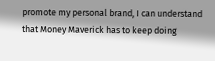promote my personal brand, I can understand that Money Maverick has to keep doing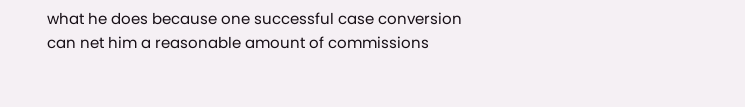what he does because one successful case conversion can net him a reasonable amount of commissions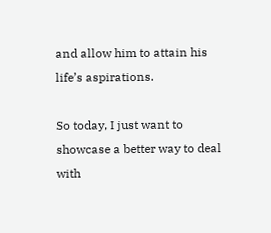and allow him to attain his life’s aspirations.

So today, I just want to showcase a better way to deal with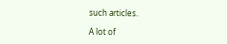such articles.

A lot of